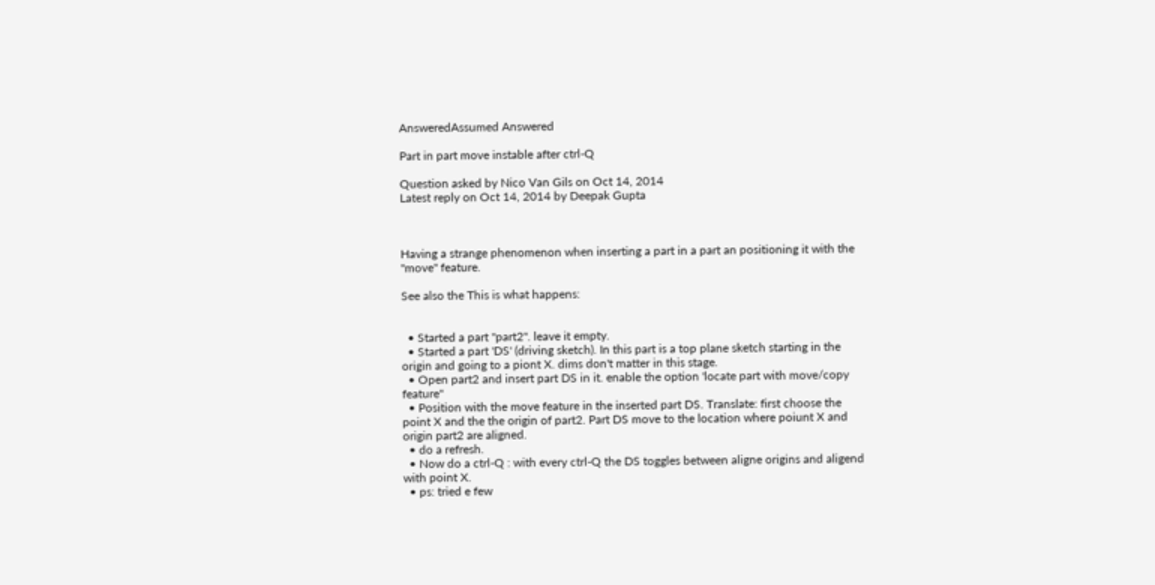AnsweredAssumed Answered

Part in part move instable after ctrl-Q

Question asked by Nico Van Gils on Oct 14, 2014
Latest reply on Oct 14, 2014 by Deepak Gupta



Having a strange phenomenon when inserting a part in a part an positioning it with the "move" feature.

See also the This is what happens:


  • Started a part "part2". leave it empty.
  • Started a part 'DS' (driving sketch). In this part is a top plane sketch starting in the origin and going to a piont X. dims don't matter in this stage.
  • Open part2 and insert part DS in it. enable the option 'locate part with move/copy feature"
  • Position with the move feature in the inserted part DS. Translate: first choose the point X and the the origin of part2. Part DS move to the location where poiunt X and origin part2 are aligned.
  • do a refresh.
  • Now do a ctrl-Q : with every ctrl-Q the DS toggles between aligne origins and aligend with point X.
  • ps: tried e few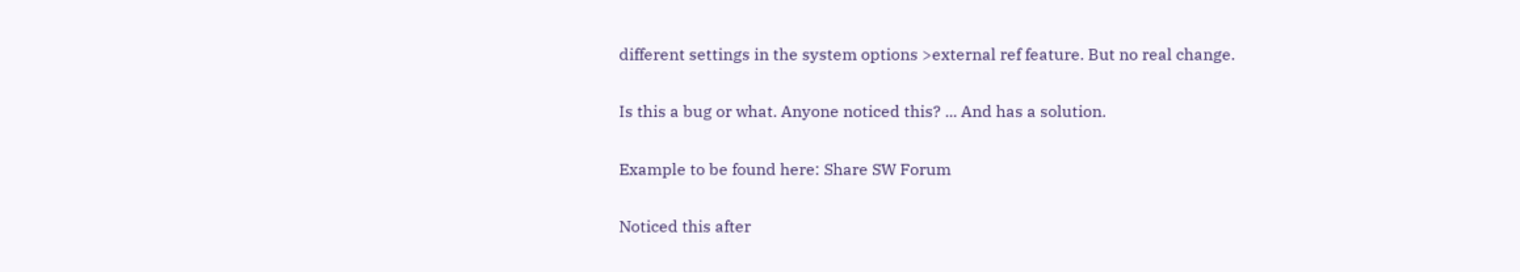different settings in the system options >external ref feature. But no real change.


Is this a bug or what. Anyone noticed this? ... And has a solution.


Example to be found here: Share SW Forum


Noticed this after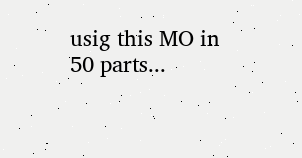usig this MO in 50 parts...